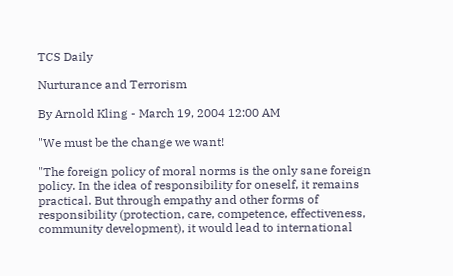TCS Daily

Nurturance and Terrorism

By Arnold Kling - March 19, 2004 12:00 AM

"We must be the change we want!

"The foreign policy of moral norms is the only sane foreign policy. In the idea of responsibility for oneself, it remains practical. But through empathy and other forms of responsibility (protection, care, competence, effectiveness, community development), it would lead to international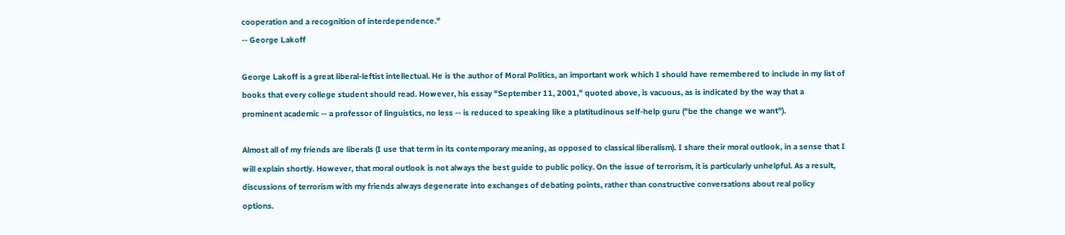cooperation and a recognition of interdependence."
-- George Lakoff

George Lakoff is a great liberal-leftist intellectual. He is the author of Moral Politics, an important work which I should have remembered to include in my list of books that every college student should read. However, his essay "September 11, 2001," quoted above, is vacuous, as is indicated by the way that a prominent academic -- a professor of linguistics, no less -- is reduced to speaking like a platitudinous self-help guru ("be the change we want").

Almost all of my friends are liberals (I use that term in its contemporary meaning, as opposed to classical liberalism). I share their moral outlook, in a sense that I will explain shortly. However, that moral outlook is not always the best guide to public policy. On the issue of terrorism, it is particularly unhelpful. As a result, discussions of terrorism with my friends always degenerate into exchanges of debating points, rather than constructive conversations about real policy options.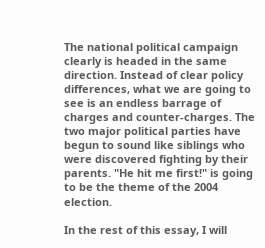The national political campaign clearly is headed in the same direction. Instead of clear policy differences, what we are going to see is an endless barrage of charges and counter-charges. The two major political parties have begun to sound like siblings who were discovered fighting by their parents. "He hit me first!" is going to be the theme of the 2004 election.

In the rest of this essay, I will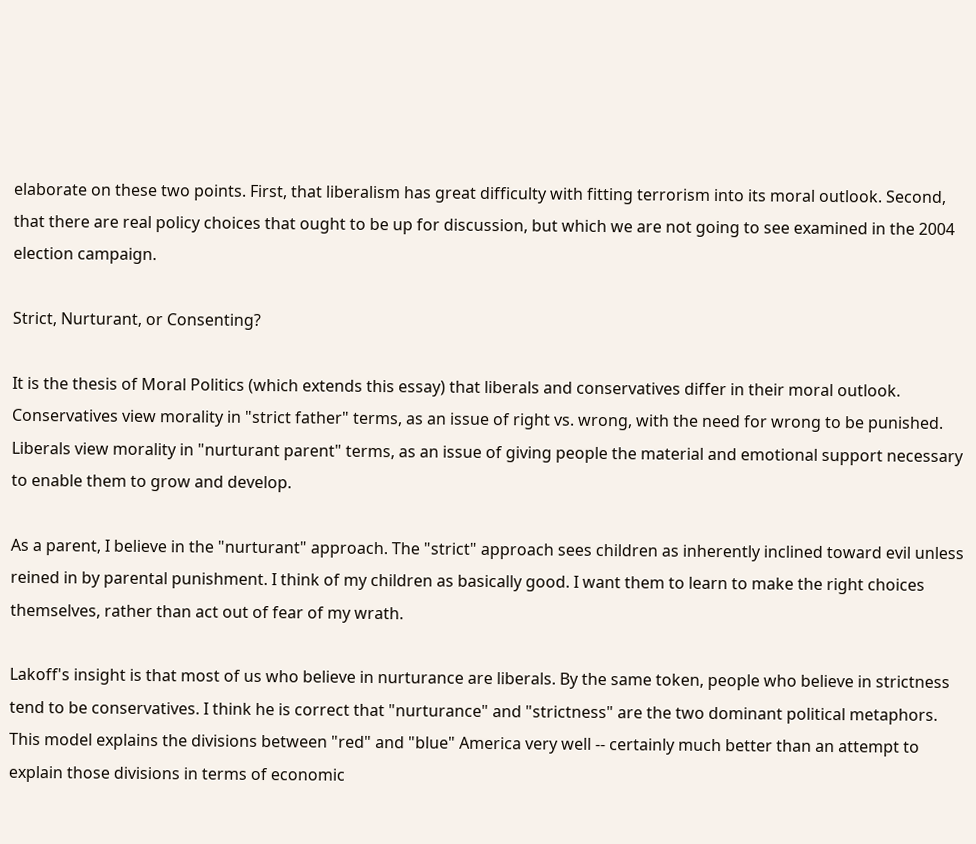elaborate on these two points. First, that liberalism has great difficulty with fitting terrorism into its moral outlook. Second, that there are real policy choices that ought to be up for discussion, but which we are not going to see examined in the 2004 election campaign.

Strict, Nurturant, or Consenting?

It is the thesis of Moral Politics (which extends this essay) that liberals and conservatives differ in their moral outlook. Conservatives view morality in "strict father" terms, as an issue of right vs. wrong, with the need for wrong to be punished. Liberals view morality in "nurturant parent" terms, as an issue of giving people the material and emotional support necessary to enable them to grow and develop.

As a parent, I believe in the "nurturant" approach. The "strict" approach sees children as inherently inclined toward evil unless reined in by parental punishment. I think of my children as basically good. I want them to learn to make the right choices themselves, rather than act out of fear of my wrath.

Lakoff's insight is that most of us who believe in nurturance are liberals. By the same token, people who believe in strictness tend to be conservatives. I think he is correct that "nurturance" and "strictness" are the two dominant political metaphors. This model explains the divisions between "red" and "blue" America very well -- certainly much better than an attempt to explain those divisions in terms of economic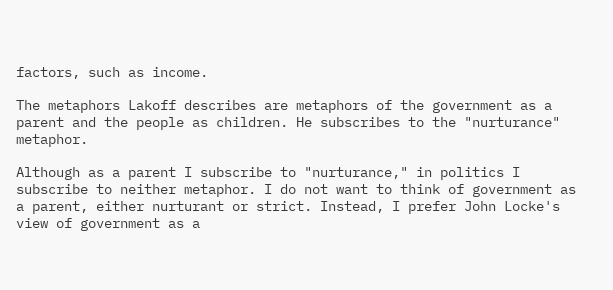factors, such as income.

The metaphors Lakoff describes are metaphors of the government as a parent and the people as children. He subscribes to the "nurturance" metaphor.

Although as a parent I subscribe to "nurturance," in politics I subscribe to neither metaphor. I do not want to think of government as a parent, either nurturant or strict. Instead, I prefer John Locke's view of government as a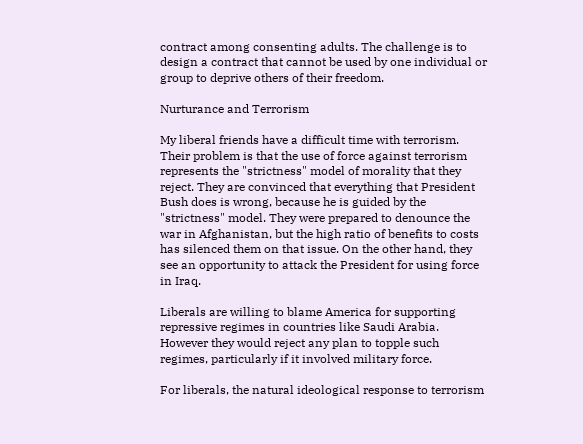contract among consenting adults. The challenge is to design a contract that cannot be used by one individual or group to deprive others of their freedom.

Nurturance and Terrorism

My liberal friends have a difficult time with terrorism. Their problem is that the use of force against terrorism represents the "strictness" model of morality that they reject. They are convinced that everything that President Bush does is wrong, because he is guided by the "strictness" model. They were prepared to denounce the war in Afghanistan, but the high ratio of benefits to costs has silenced them on that issue. On the other hand, they see an opportunity to attack the President for using force in Iraq.

Liberals are willing to blame America for supporting repressive regimes in countries like Saudi Arabia. However they would reject any plan to topple such regimes, particularly if it involved military force.

For liberals, the natural ideological response to terrorism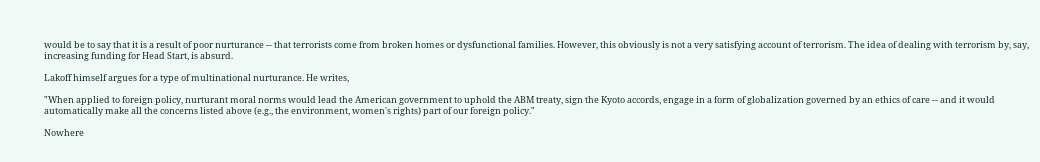would be to say that it is a result of poor nurturance -- that terrorists come from broken homes or dysfunctional families. However, this obviously is not a very satisfying account of terrorism. The idea of dealing with terrorism by, say, increasing funding for Head Start, is absurd.

Lakoff himself argues for a type of multinational nurturance. He writes,

"When applied to foreign policy, nurturant moral norms would lead the American government to uphold the ABM treaty, sign the Kyoto accords, engage in a form of globalization governed by an ethics of care -- and it would automatically make all the concerns listed above (e.g., the environment, women's rights) part of our foreign policy."

Nowhere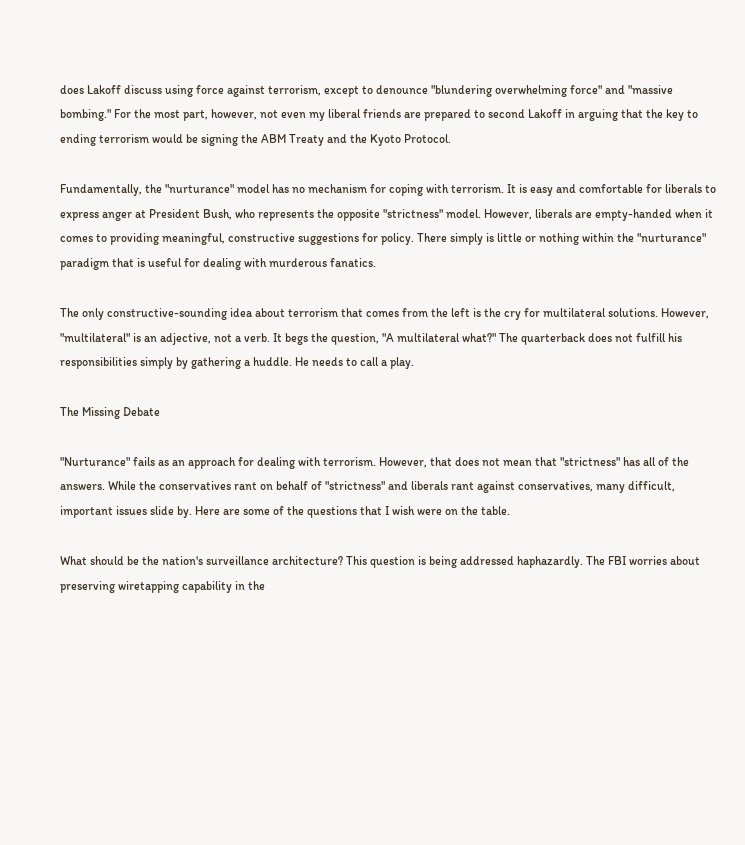does Lakoff discuss using force against terrorism, except to denounce "blundering overwhelming force" and "massive bombing." For the most part, however, not even my liberal friends are prepared to second Lakoff in arguing that the key to ending terrorism would be signing the ABM Treaty and the Kyoto Protocol.

Fundamentally, the "nurturance" model has no mechanism for coping with terrorism. It is easy and comfortable for liberals to express anger at President Bush, who represents the opposite "strictness" model. However, liberals are empty-handed when it comes to providing meaningful, constructive suggestions for policy. There simply is little or nothing within the "nurturance" paradigm that is useful for dealing with murderous fanatics.

The only constructive-sounding idea about terrorism that comes from the left is the cry for multilateral solutions. However, "multilateral" is an adjective, not a verb. It begs the question, "A multilateral what?" The quarterback does not fulfill his responsibilities simply by gathering a huddle. He needs to call a play.

The Missing Debate

"Nurturance" fails as an approach for dealing with terrorism. However, that does not mean that "strictness" has all of the answers. While the conservatives rant on behalf of "strictness" and liberals rant against conservatives, many difficult, important issues slide by. Here are some of the questions that I wish were on the table.

What should be the nation's surveillance architecture? This question is being addressed haphazardly. The FBI worries about preserving wiretapping capability in the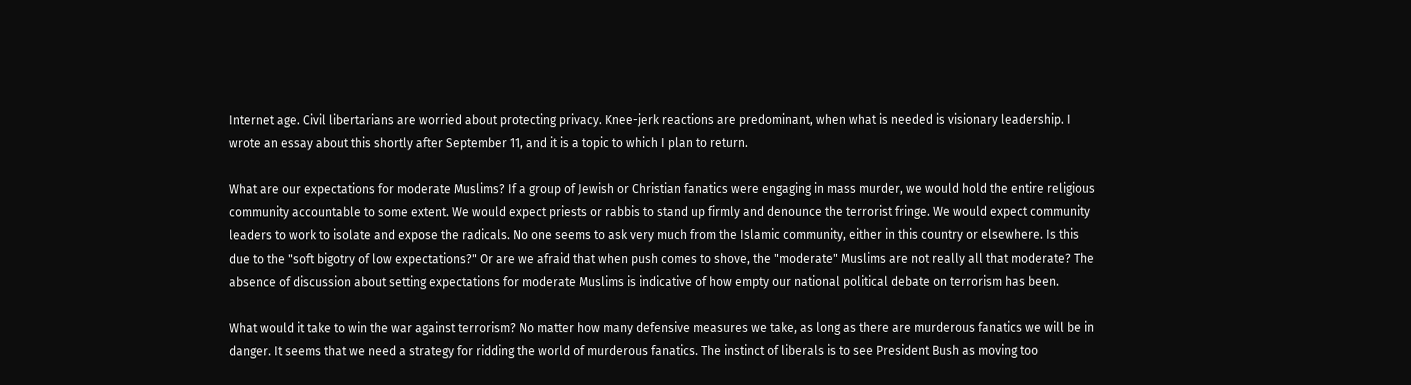Internet age. Civil libertarians are worried about protecting privacy. Knee-jerk reactions are predominant, when what is needed is visionary leadership. I wrote an essay about this shortly after September 11, and it is a topic to which I plan to return.

What are our expectations for moderate Muslims? If a group of Jewish or Christian fanatics were engaging in mass murder, we would hold the entire religious community accountable to some extent. We would expect priests or rabbis to stand up firmly and denounce the terrorist fringe. We would expect community leaders to work to isolate and expose the radicals. No one seems to ask very much from the Islamic community, either in this country or elsewhere. Is this due to the "soft bigotry of low expectations?" Or are we afraid that when push comes to shove, the "moderate" Muslims are not really all that moderate? The absence of discussion about setting expectations for moderate Muslims is indicative of how empty our national political debate on terrorism has been.

What would it take to win the war against terrorism? No matter how many defensive measures we take, as long as there are murderous fanatics we will be in danger. It seems that we need a strategy for ridding the world of murderous fanatics. The instinct of liberals is to see President Bush as moving too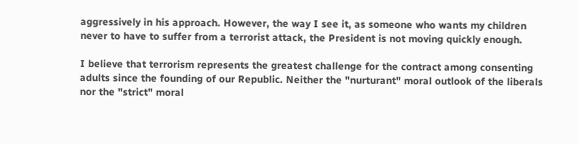aggressively in his approach. However, the way I see it, as someone who wants my children never to have to suffer from a terrorist attack, the President is not moving quickly enough.

I believe that terrorism represents the greatest challenge for the contract among consenting adults since the founding of our Republic. Neither the "nurturant" moral outlook of the liberals nor the "strict" moral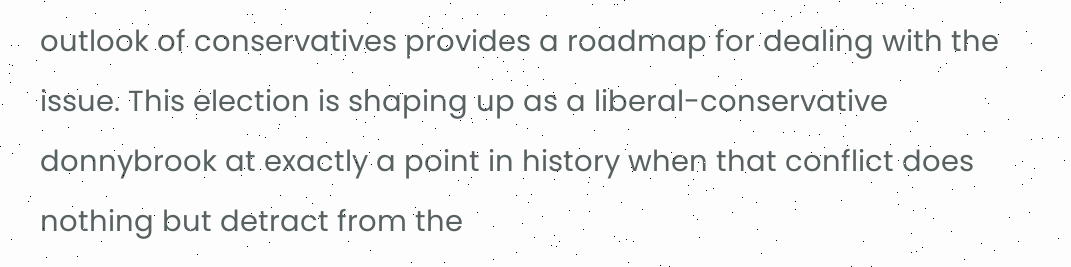outlook of conservatives provides a roadmap for dealing with the issue. This election is shaping up as a liberal-conservative donnybrook at exactly a point in history when that conflict does nothing but detract from the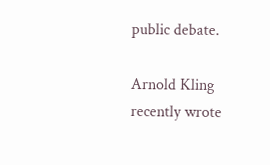public debate.

Arnold Kling recently wrote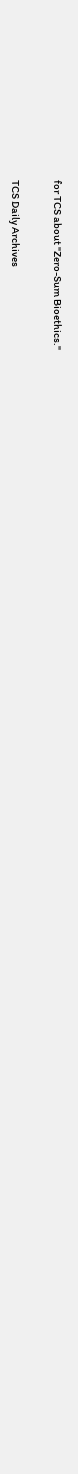for TCS about "Zero-Sum Bioethics."


TCS Daily Archives